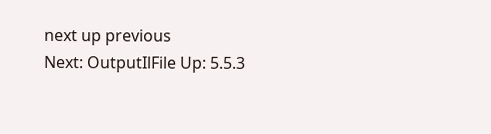next up previous
Next: OutputIlFile Up: 5.5.3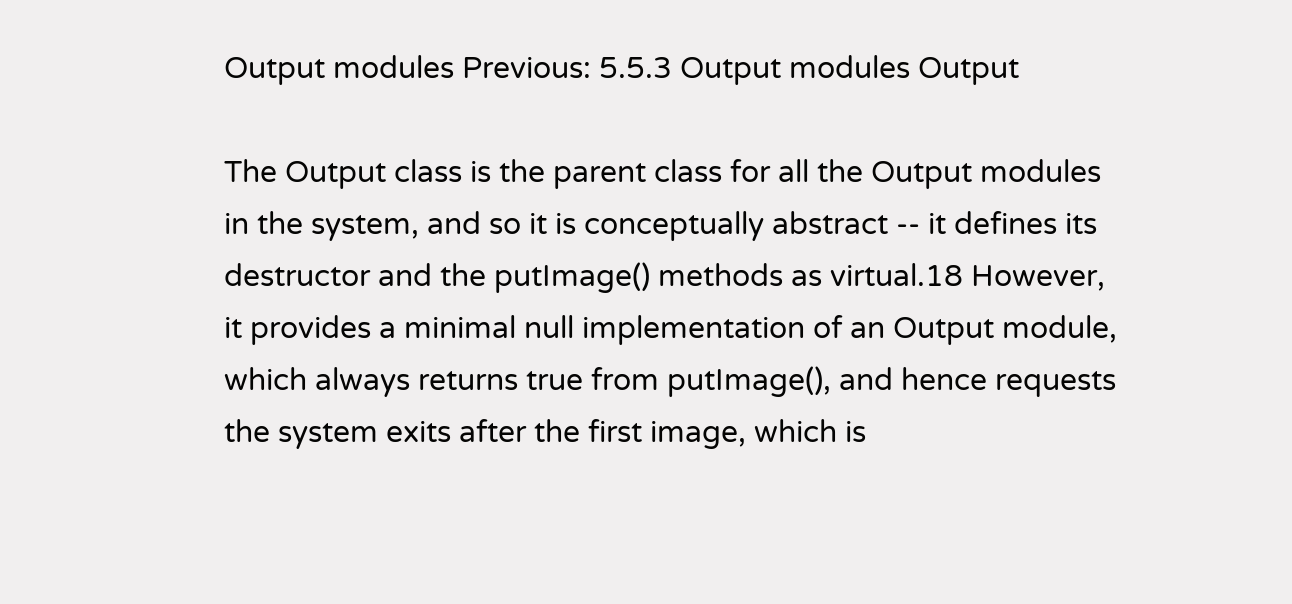Output modules Previous: 5.5.3 Output modules Output

The Output class is the parent class for all the Output modules in the system, and so it is conceptually abstract -- it defines its destructor and the putImage() methods as virtual.18 However, it provides a minimal null implementation of an Output module, which always returns true from putImage(), and hence requests the system exits after the first image, which is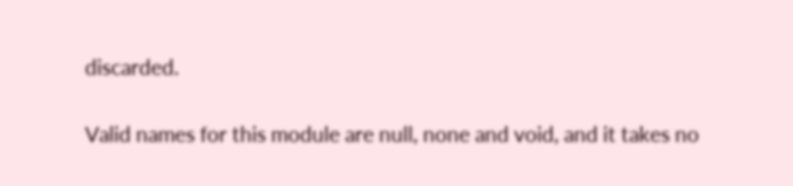discarded.

Valid names for this module are null, none and void, and it takes no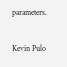parameters.

Kevin Pulo